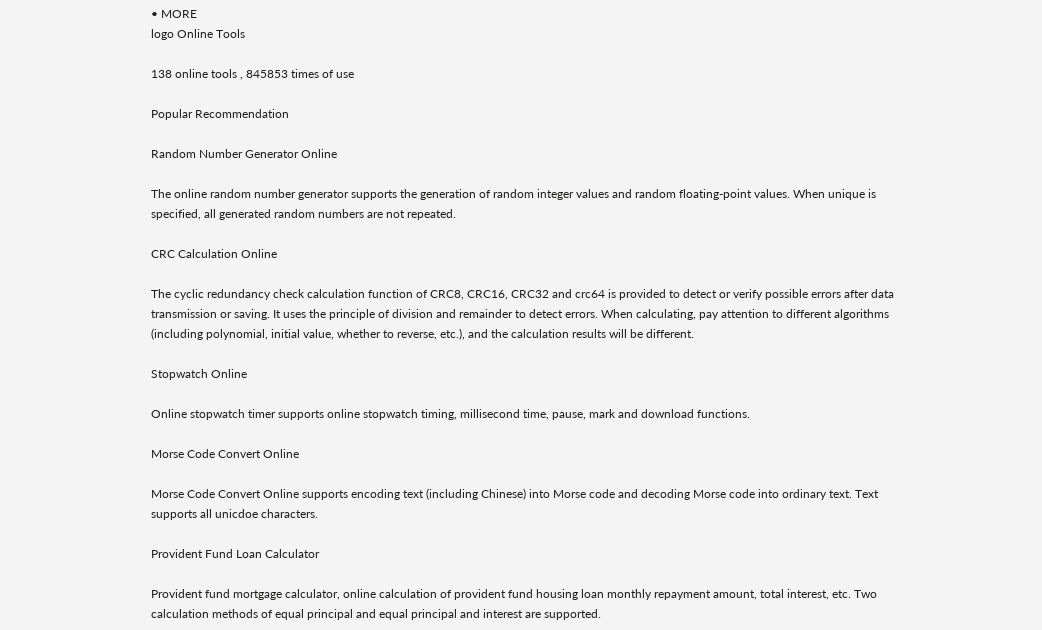• MORE
logo Online Tools

138 online tools , 845853 times of use

Popular Recommendation

Random Number Generator Online

The online random number generator supports the generation of random integer values and random floating-point values. When unique is specified, all generated random numbers are not repeated.

CRC Calculation Online

The cyclic redundancy check calculation function of CRC8, CRC16, CRC32 and crc64 is provided to detect or verify possible errors after data transmission or saving. It uses the principle of division and remainder to detect errors. When calculating, pay attention to different algorithms (including polynomial, initial value, whether to reverse, etc.), and the calculation results will be different.

Stopwatch Online

Online stopwatch timer supports online stopwatch timing, millisecond time, pause, mark and download functions.

Morse Code Convert Online

Morse Code Convert Online supports encoding text (including Chinese) into Morse code and decoding Morse code into ordinary text. Text supports all unicdoe characters.

Provident Fund Loan Calculator

Provident fund mortgage calculator, online calculation of provident fund housing loan monthly repayment amount, total interest, etc. Two calculation methods of equal principal and equal principal and interest are supported.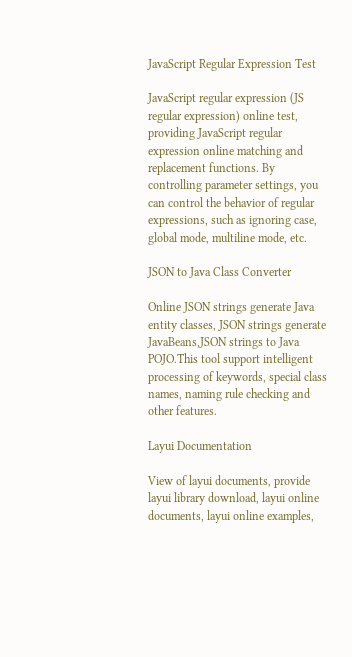JavaScript Regular Expression Test

JavaScript regular expression (JS regular expression) online test, providing JavaScript regular expression online matching and replacement functions. By controlling parameter settings, you can control the behavior of regular expressions, such as ignoring case, global mode, multiline mode, etc.

JSON to Java Class Converter

Online JSON strings generate Java entity classes, JSON strings generate JavaBeans,JSON strings to Java POJO.This tool support intelligent processing of keywords, special class names, naming rule checking and other features.

Layui Documentation

View of layui documents, provide layui library download, layui online documents, layui online examples,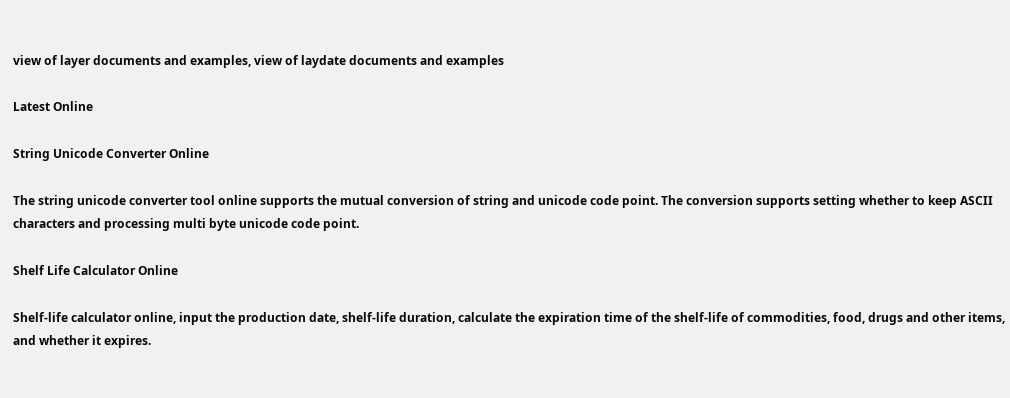view of layer documents and examples, view of laydate documents and examples

Latest Online

String Unicode Converter Online

The string unicode converter tool online supports the mutual conversion of string and unicode code point. The conversion supports setting whether to keep ASCII characters and processing multi byte unicode code point.

Shelf Life Calculator Online

Shelf-life calculator online, input the production date, shelf-life duration, calculate the expiration time of the shelf-life of commodities, food, drugs and other items, and whether it expires.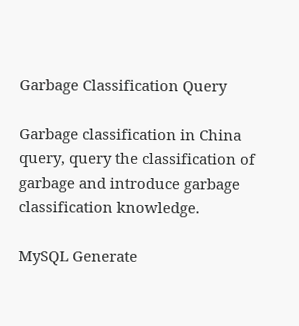Garbage Classification Query

Garbage classification in China query, query the classification of garbage and introduce garbage classification knowledge.

MySQL Generate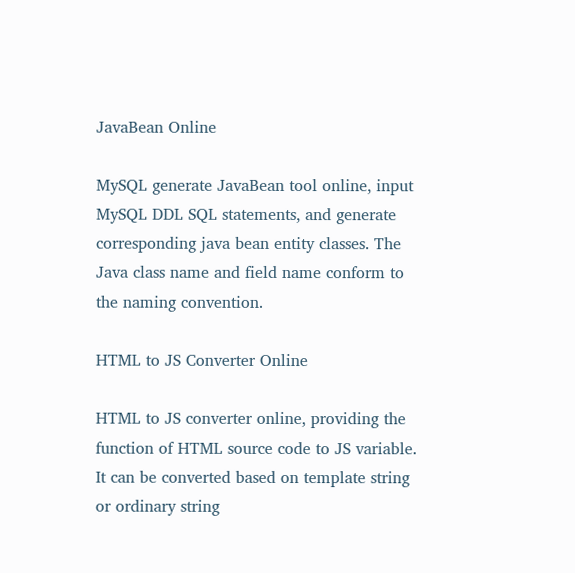JavaBean Online

MySQL generate JavaBean tool online, input MySQL DDL SQL statements, and generate corresponding java bean entity classes. The Java class name and field name conform to the naming convention.

HTML to JS Converter Online

HTML to JS converter online, providing the function of HTML source code to JS variable. It can be converted based on template string or ordinary string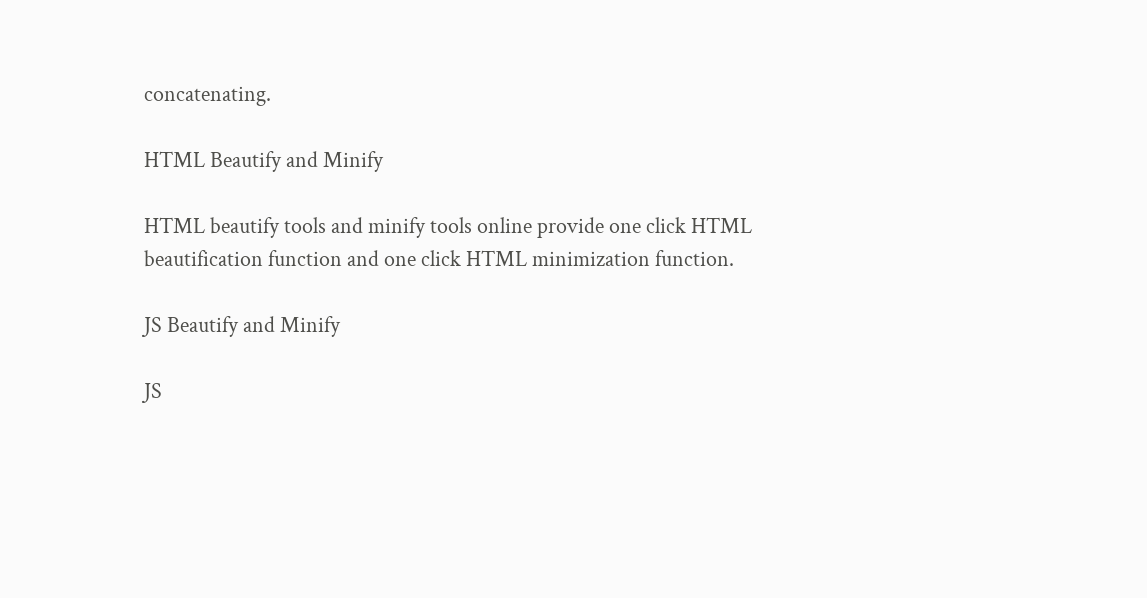concatenating.

HTML Beautify and Minify

HTML beautify tools and minify tools online provide one click HTML beautification function and one click HTML minimization function.

JS Beautify and Minify

JS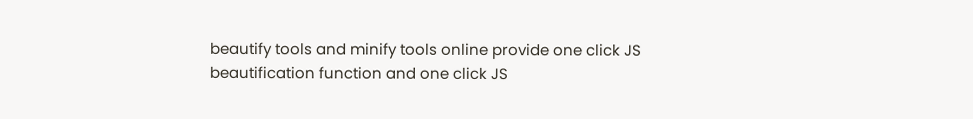beautify tools and minify tools online provide one click JS beautification function and one click JS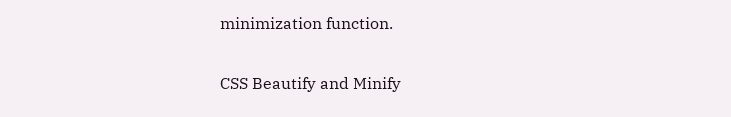minimization function.

CSS Beautify and Minify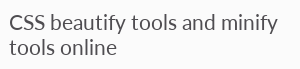CSS beautify tools and minify tools online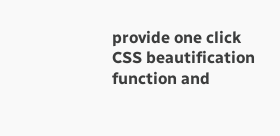provide one click CSS beautification function and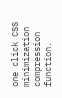one click CSS minimization compression function.